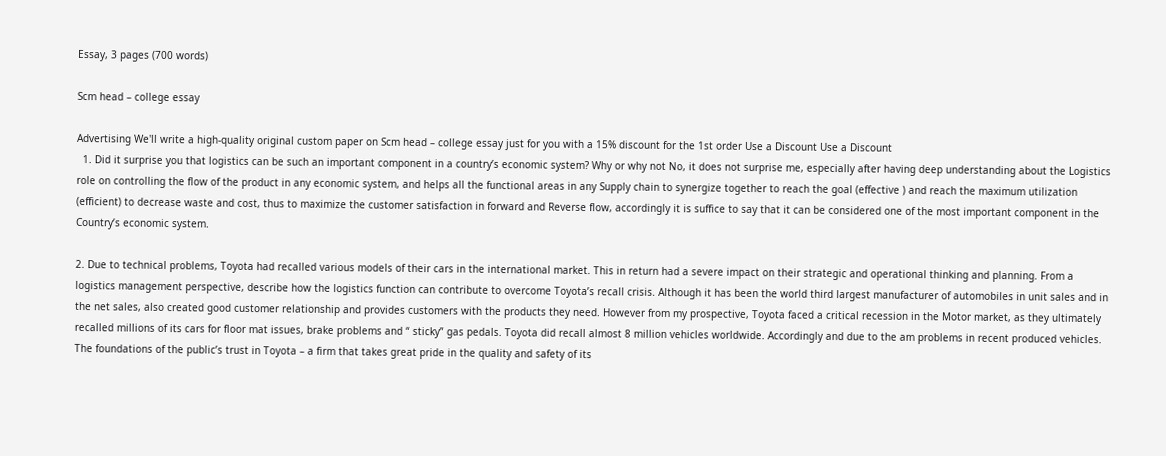Essay, 3 pages (700 words)

Scm head – college essay

Advertising We'll write a high-quality original custom paper on Scm head – college essay just for you with a 15% discount for the 1st order Use a Discount Use a Discount
  1. Did it surprise you that logistics can be such an important component in a country’s economic system? Why or why not No, it does not surprise me, especially after having deep understanding about the Logistics role on controlling the flow of the product in any economic system, and helps all the functional areas in any Supply chain to synergize together to reach the goal (effective ) and reach the maximum utilization (efficient) to decrease waste and cost, thus to maximize the customer satisfaction in forward and Reverse flow, accordingly it is suffice to say that it can be considered one of the most important component in the Country’s economic system.

2. Due to technical problems, Toyota had recalled various models of their cars in the international market. This in return had a severe impact on their strategic and operational thinking and planning. From a logistics management perspective, describe how the logistics function can contribute to overcome Toyota’s recall crisis. Although it has been the world third largest manufacturer of automobiles in unit sales and in the net sales, also created good customer relationship and provides customers with the products they need. However from my prospective, Toyota faced a critical recession in the Motor market, as they ultimately recalled millions of its cars for floor mat issues, brake problems and “ sticky” gas pedals. Toyota did recall almost 8 million vehicles worldwide. Accordingly and due to the am problems in recent produced vehicles. The foundations of the public’s trust in Toyota – a firm that takes great pride in the quality and safety of its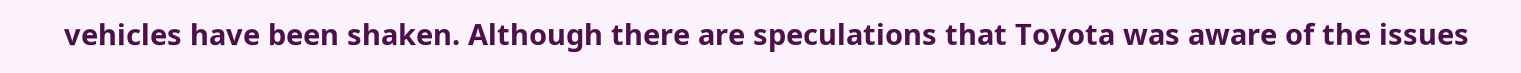vehicles have been shaken. Although there are speculations that Toyota was aware of the issues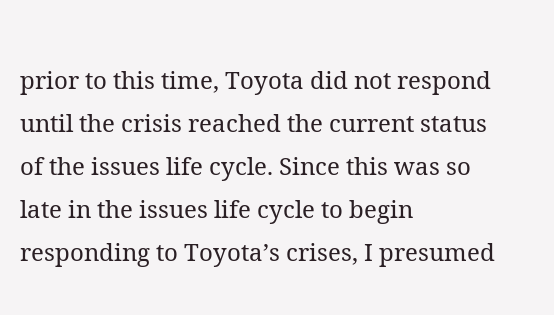prior to this time, Toyota did not respond until the crisis reached the current status of the issues life cycle. Since this was so late in the issues life cycle to begin responding to Toyota’s crises, I presumed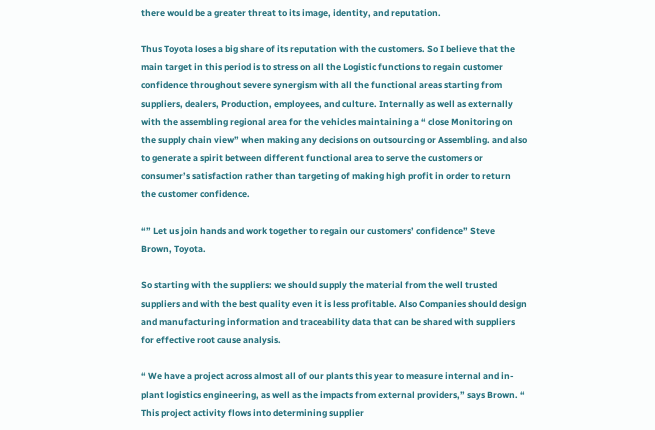there would be a greater threat to its image, identity, and reputation.

Thus Toyota loses a big share of its reputation with the customers. So I believe that the main target in this period is to stress on all the Logistic functions to regain customer confidence throughout severe synergism with all the functional areas starting from suppliers, dealers, Production, employees, and culture. Internally as well as externally with the assembling regional area for the vehicles maintaining a “ close Monitoring on the supply chain view” when making any decisions on outsourcing or Assembling. and also to generate a spirit between different functional area to serve the customers or consumer’s satisfaction rather than targeting of making high profit in order to return the customer confidence.

“” Let us join hands and work together to regain our customers’ confidence” Steve Brown, Toyota.

So starting with the suppliers: we should supply the material from the well trusted suppliers and with the best quality even it is less profitable. Also Companies should design and manufacturing information and traceability data that can be shared with suppliers for effective root cause analysis.

“ We have a project across almost all of our plants this year to measure internal and in-plant logistics engineering, as well as the impacts from external providers,” says Brown. “ This project activity flows into determining supplier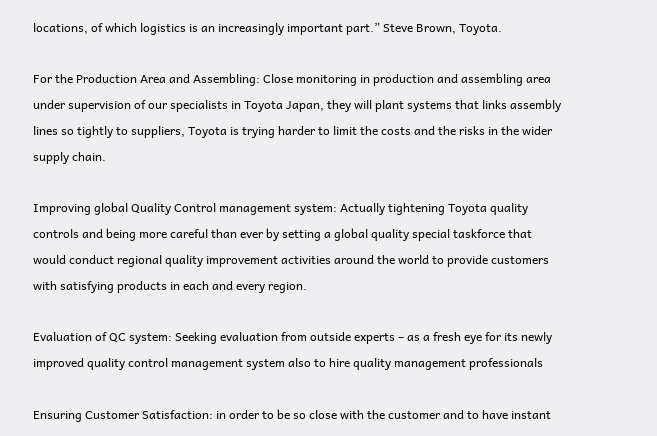locations, of which logistics is an increasingly important part.” Steve Brown, Toyota.

For the Production Area and Assembling: Close monitoring in production and assembling area under supervision of our specialists in Toyota Japan, they will plant systems that links assembly lines so tightly to suppliers, Toyota is trying harder to limit the costs and the risks in the wider supply chain.

Improving global Quality Control management system: Actually tightening Toyota quality controls and being more careful than ever by setting a global quality special taskforce that would conduct regional quality improvement activities around the world to provide customers with satisfying products in each and every region.

Evaluation of QC system: Seeking evaluation from outside experts – as a fresh eye for its newly improved quality control management system also to hire quality management professionals

Ensuring Customer Satisfaction: in order to be so close with the customer and to have instant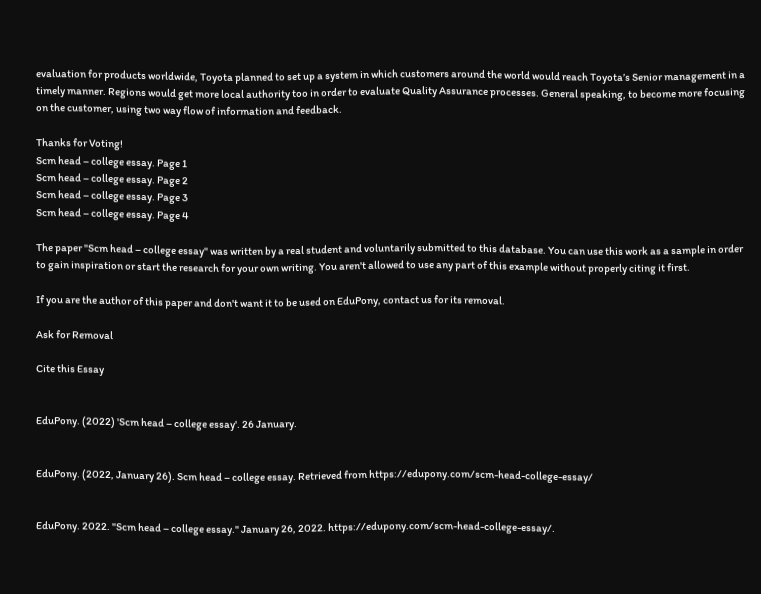evaluation for products worldwide, Toyota planned to set up a system in which customers around the world would reach Toyota’s Senior management in a timely manner. Regions would get more local authority too in order to evaluate Quality Assurance processes. General speaking, to become more focusing on the customer, using two way flow of information and feedback.

Thanks for Voting!
Scm head – college essay. Page 1
Scm head – college essay. Page 2
Scm head – college essay. Page 3
Scm head – college essay. Page 4

The paper "Scm head – college essay" was written by a real student and voluntarily submitted to this database. You can use this work as a sample in order to gain inspiration or start the research for your own writing. You aren't allowed to use any part of this example without properly citing it first.

If you are the author of this paper and don't want it to be used on EduPony, contact us for its removal.

Ask for Removal

Cite this Essay


EduPony. (2022) 'Scm head – college essay'. 26 January.


EduPony. (2022, January 26). Scm head – college essay. Retrieved from https://edupony.com/scm-head-college-essay/


EduPony. 2022. "Scm head – college essay." January 26, 2022. https://edupony.com/scm-head-college-essay/.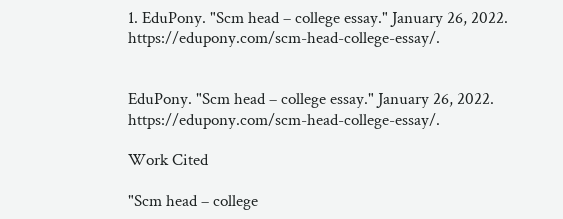1. EduPony. "Scm head – college essay." January 26, 2022. https://edupony.com/scm-head-college-essay/.


EduPony. "Scm head – college essay." January 26, 2022. https://edupony.com/scm-head-college-essay/.

Work Cited

"Scm head – college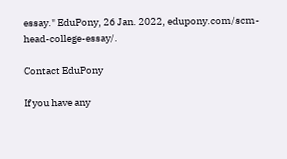essay." EduPony, 26 Jan. 2022, edupony.com/scm-head-college-essay/.

Contact EduPony

If you have any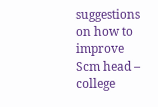suggestions on how to improve Scm head – college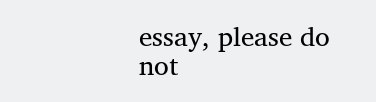essay, please do not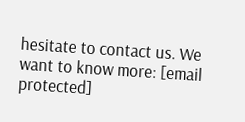hesitate to contact us. We want to know more: [email protected]